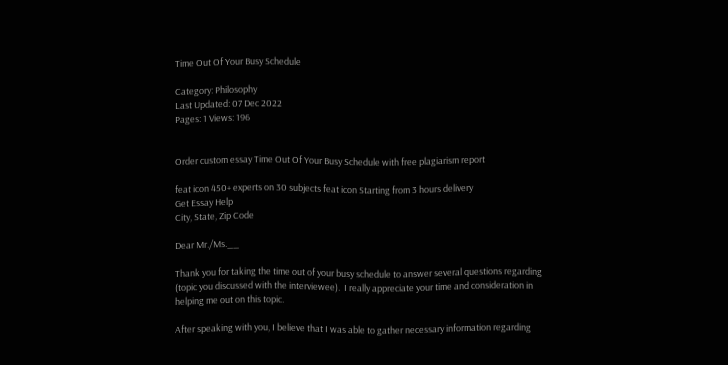Time Out Of Your Busy Schedule

Category: Philosophy
Last Updated: 07 Dec 2022
Pages: 1 Views: 196


Order custom essay Time Out Of Your Busy Schedule with free plagiarism report

feat icon 450+ experts on 30 subjects feat icon Starting from 3 hours delivery
Get Essay Help
City, State, Zip Code

Dear Mr./Ms.__

Thank you for taking the time out of your busy schedule to answer several questions regarding (topic you discussed with the interviewee).  I really appreciate your time and consideration in helping me out on this topic.

After speaking with you, I believe that I was able to gather necessary information regarding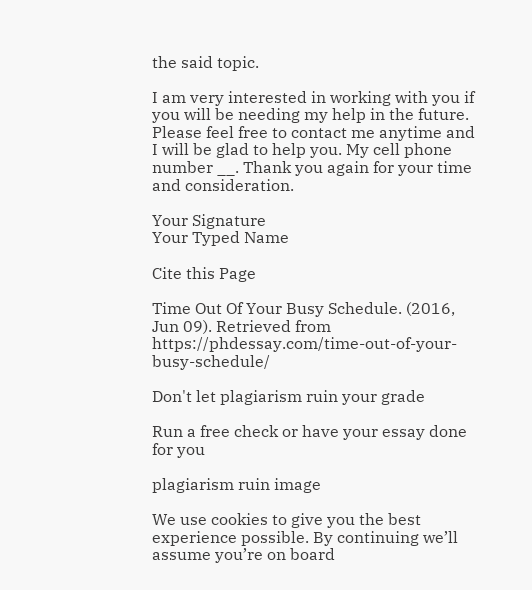the said topic.

I am very interested in working with you if you will be needing my help in the future. Please feel free to contact me anytime and I will be glad to help you. My cell phone number __. Thank you again for your time and consideration.

Your Signature
Your Typed Name

Cite this Page

Time Out Of Your Busy Schedule. (2016, Jun 09). Retrieved from https://phdessay.com/time-out-of-your-busy-schedule/

Don't let plagiarism ruin your grade

Run a free check or have your essay done for you

plagiarism ruin image

We use cookies to give you the best experience possible. By continuing we’ll assume you’re on board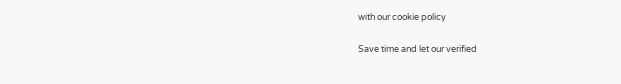with our cookie policy

Save time and let our verified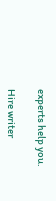experts help you.

Hire writer